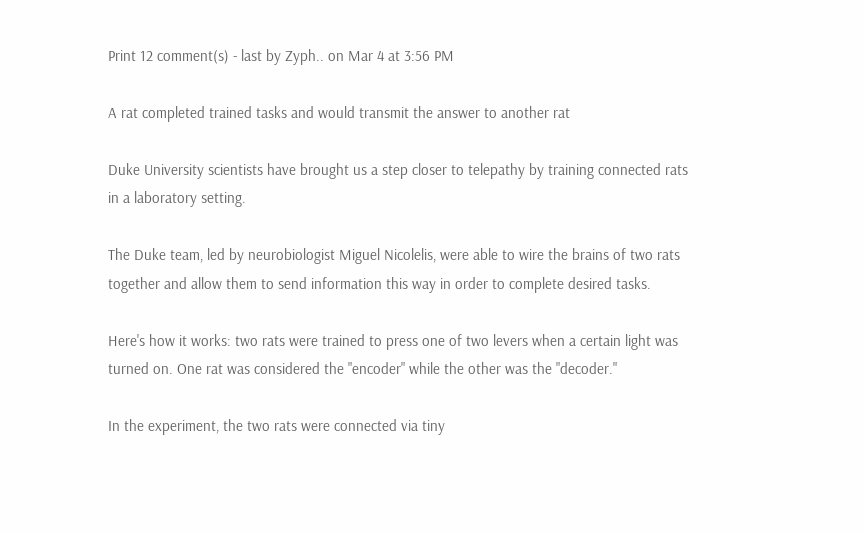Print 12 comment(s) - last by Zyph.. on Mar 4 at 3:56 PM

A rat completed trained tasks and would transmit the answer to another rat

Duke University scientists have brought us a step closer to telepathy by training connected rats in a laboratory setting.

The Duke team, led by neurobiologist Miguel Nicolelis, were able to wire the brains of two rats together and allow them to send information this way in order to complete desired tasks.

Here's how it works: two rats were trained to press one of two levers when a certain light was turned on. One rat was considered the "encoder" while the other was the "decoder."

In the experiment, the two rats were connected via tiny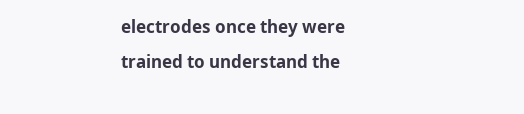electrodes once they were trained to understand the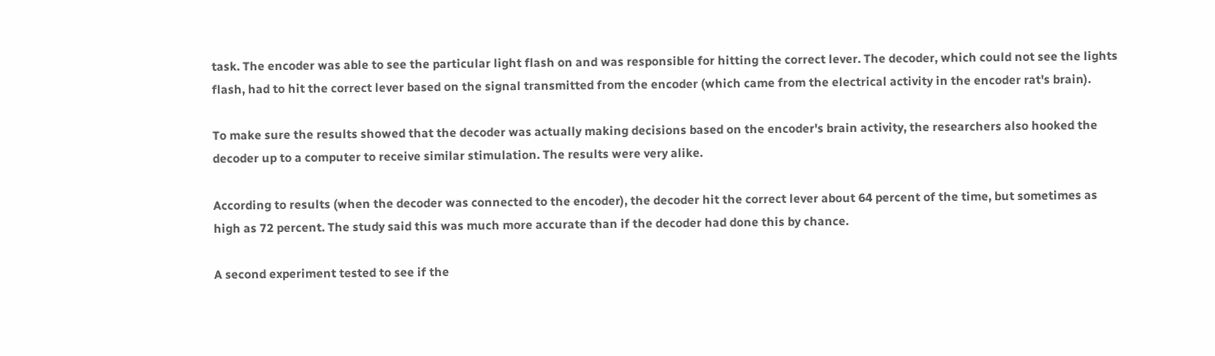task. The encoder was able to see the particular light flash on and was responsible for hitting the correct lever. The decoder, which could not see the lights flash, had to hit the correct lever based on the signal transmitted from the encoder (which came from the electrical activity in the encoder rat's brain).

To make sure the results showed that the decoder was actually making decisions based on the encoder's brain activity, the researchers also hooked the decoder up to a computer to receive similar stimulation. The results were very alike.

According to results (when the decoder was connected to the encoder), the decoder hit the correct lever about 64 percent of the time, but sometimes as high as 72 percent. The study said this was much more accurate than if the decoder had done this by chance.

A second experiment tested to see if the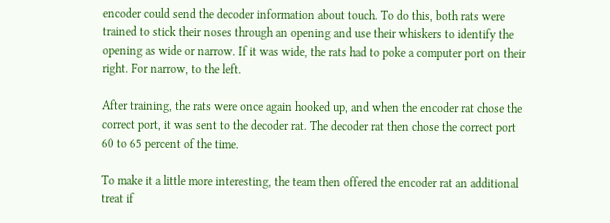encoder could send the decoder information about touch. To do this, both rats were trained to stick their noses through an opening and use their whiskers to identify the opening as wide or narrow. If it was wide, the rats had to poke a computer port on their right. For narrow, to the left.

After training, the rats were once again hooked up, and when the encoder rat chose the correct port, it was sent to the decoder rat. The decoder rat then chose the correct port 60 to 65 percent of the time.

To make it a little more interesting, the team then offered the encoder rat an additional treat if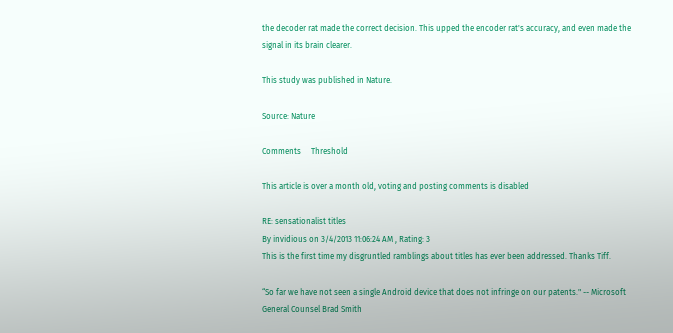the decoder rat made the correct decision. This upped the encoder rat's accuracy, and even made the signal in its brain clearer.

This study was published in Nature.

Source: Nature

Comments     Threshold

This article is over a month old, voting and posting comments is disabled

RE: sensationalist titles
By invidious on 3/4/2013 11:06:24 AM , Rating: 3
This is the first time my disgruntled ramblings about titles has ever been addressed. Thanks Tiff.

“So far we have not seen a single Android device that does not infringe on our patents." -- Microsoft General Counsel Brad Smith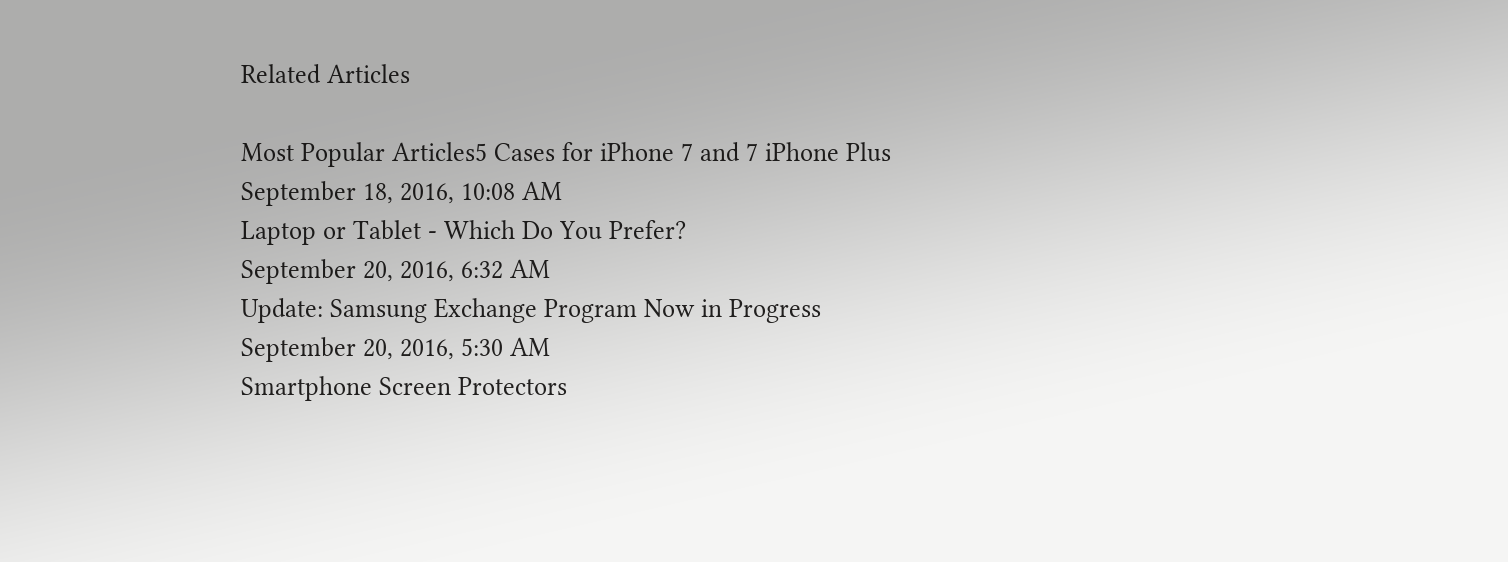Related Articles

Most Popular Articles5 Cases for iPhone 7 and 7 iPhone Plus
September 18, 2016, 10:08 AM
Laptop or Tablet - Which Do You Prefer?
September 20, 2016, 6:32 AM
Update: Samsung Exchange Program Now in Progress
September 20, 2016, 5:30 AM
Smartphone Screen Protectors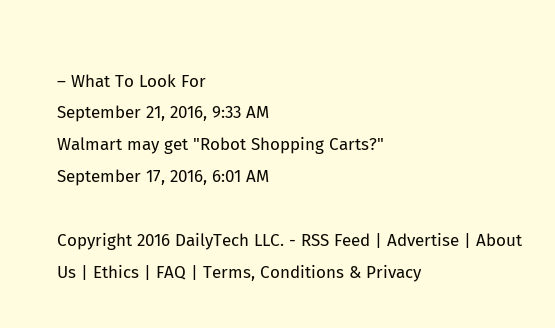– What To Look For
September 21, 2016, 9:33 AM
Walmart may get "Robot Shopping Carts?"
September 17, 2016, 6:01 AM

Copyright 2016 DailyTech LLC. - RSS Feed | Advertise | About Us | Ethics | FAQ | Terms, Conditions & Privacy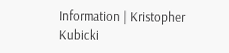Information | Kristopher Kubicki